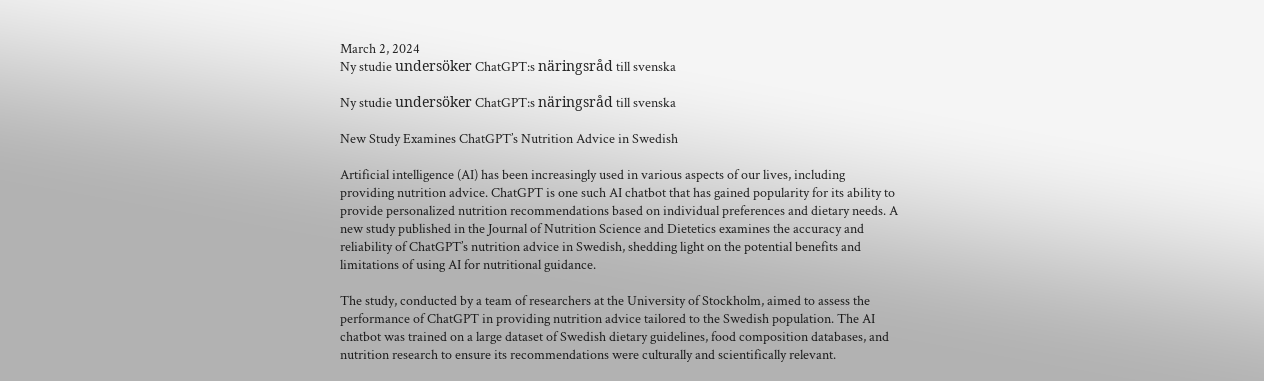March 2, 2024
Ny studie undersöker ChatGPT:s näringsråd till svenska

Ny studie undersöker ChatGPT:s näringsråd till svenska

New Study Examines ChatGPT’s Nutrition Advice in Swedish

Artificial intelligence (AI) has been increasingly used in various aspects of our lives, including providing nutrition advice. ChatGPT is one such AI chatbot that has gained popularity for its ability to provide personalized nutrition recommendations based on individual preferences and dietary needs. A new study published in the Journal of Nutrition Science and Dietetics examines the accuracy and reliability of ChatGPT’s nutrition advice in Swedish, shedding light on the potential benefits and limitations of using AI for nutritional guidance.

The study, conducted by a team of researchers at the University of Stockholm, aimed to assess the performance of ChatGPT in providing nutrition advice tailored to the Swedish population. The AI chatbot was trained on a large dataset of Swedish dietary guidelines, food composition databases, and nutrition research to ensure its recommendations were culturally and scientifically relevant.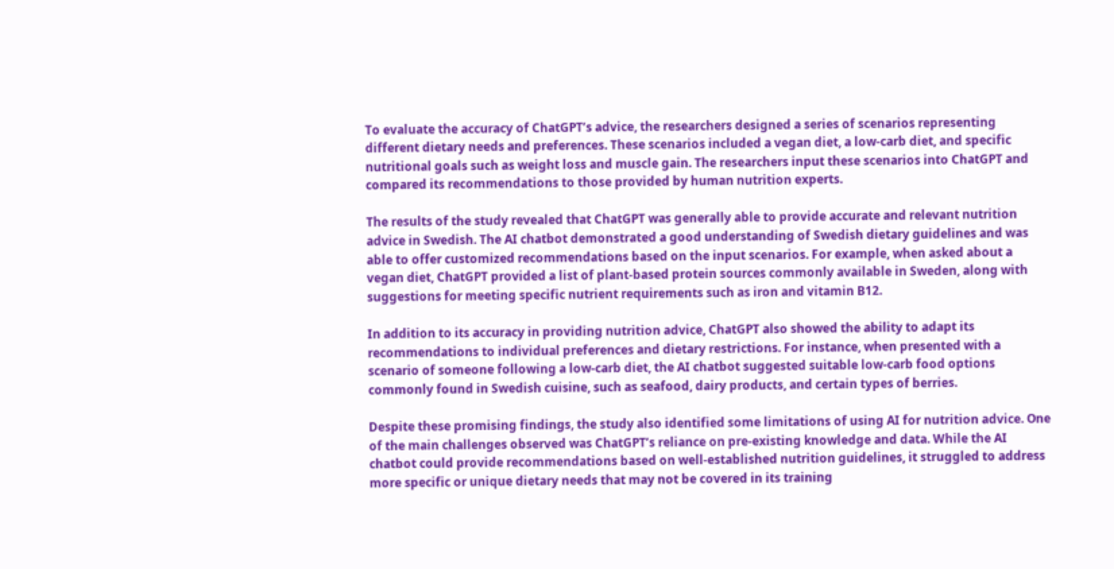To evaluate the accuracy of ChatGPT’s advice, the researchers designed a series of scenarios representing different dietary needs and preferences. These scenarios included a vegan diet, a low-carb diet, and specific nutritional goals such as weight loss and muscle gain. The researchers input these scenarios into ChatGPT and compared its recommendations to those provided by human nutrition experts.

The results of the study revealed that ChatGPT was generally able to provide accurate and relevant nutrition advice in Swedish. The AI chatbot demonstrated a good understanding of Swedish dietary guidelines and was able to offer customized recommendations based on the input scenarios. For example, when asked about a vegan diet, ChatGPT provided a list of plant-based protein sources commonly available in Sweden, along with suggestions for meeting specific nutrient requirements such as iron and vitamin B12.

In addition to its accuracy in providing nutrition advice, ChatGPT also showed the ability to adapt its recommendations to individual preferences and dietary restrictions. For instance, when presented with a scenario of someone following a low-carb diet, the AI chatbot suggested suitable low-carb food options commonly found in Swedish cuisine, such as seafood, dairy products, and certain types of berries.

Despite these promising findings, the study also identified some limitations of using AI for nutrition advice. One of the main challenges observed was ChatGPT’s reliance on pre-existing knowledge and data. While the AI chatbot could provide recommendations based on well-established nutrition guidelines, it struggled to address more specific or unique dietary needs that may not be covered in its training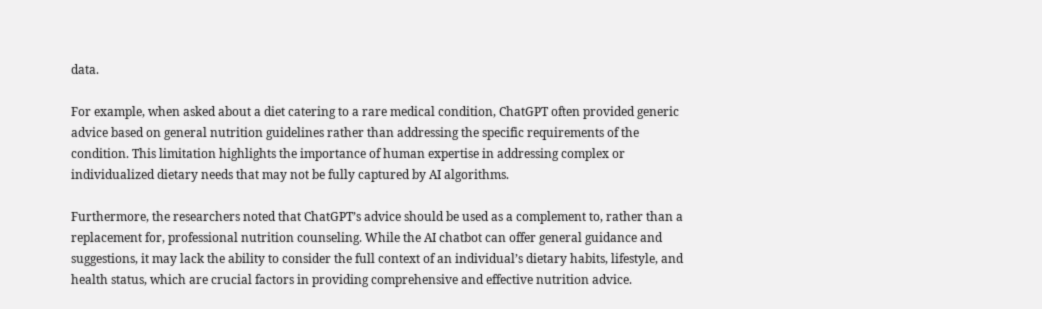data.

For example, when asked about a diet catering to a rare medical condition, ChatGPT often provided generic advice based on general nutrition guidelines rather than addressing the specific requirements of the condition. This limitation highlights the importance of human expertise in addressing complex or individualized dietary needs that may not be fully captured by AI algorithms.

Furthermore, the researchers noted that ChatGPT’s advice should be used as a complement to, rather than a replacement for, professional nutrition counseling. While the AI chatbot can offer general guidance and suggestions, it may lack the ability to consider the full context of an individual’s dietary habits, lifestyle, and health status, which are crucial factors in providing comprehensive and effective nutrition advice.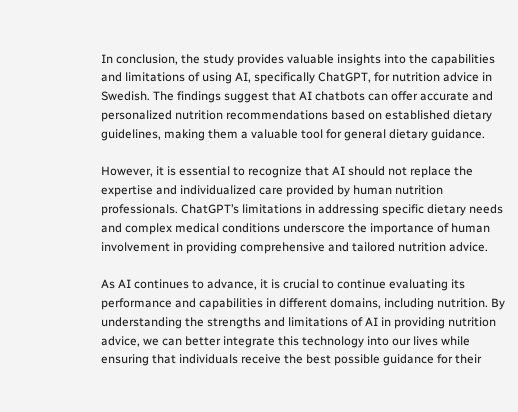In conclusion, the study provides valuable insights into the capabilities and limitations of using AI, specifically ChatGPT, for nutrition advice in Swedish. The findings suggest that AI chatbots can offer accurate and personalized nutrition recommendations based on established dietary guidelines, making them a valuable tool for general dietary guidance.

However, it is essential to recognize that AI should not replace the expertise and individualized care provided by human nutrition professionals. ChatGPT’s limitations in addressing specific dietary needs and complex medical conditions underscore the importance of human involvement in providing comprehensive and tailored nutrition advice.

As AI continues to advance, it is crucial to continue evaluating its performance and capabilities in different domains, including nutrition. By understanding the strengths and limitations of AI in providing nutrition advice, we can better integrate this technology into our lives while ensuring that individuals receive the best possible guidance for their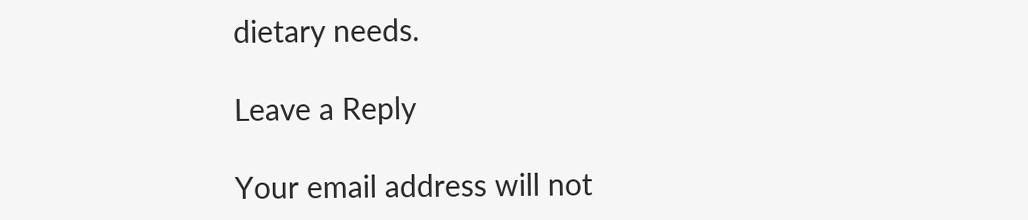dietary needs.

Leave a Reply

Your email address will not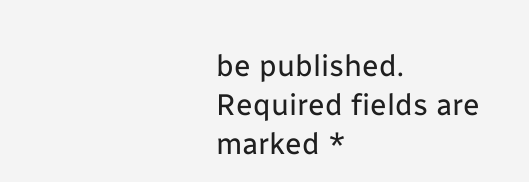be published. Required fields are marked *